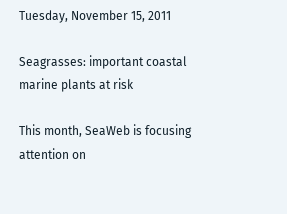Tuesday, November 15, 2011

Seagrasses: important coastal marine plants at risk

This month, SeaWeb is focusing attention on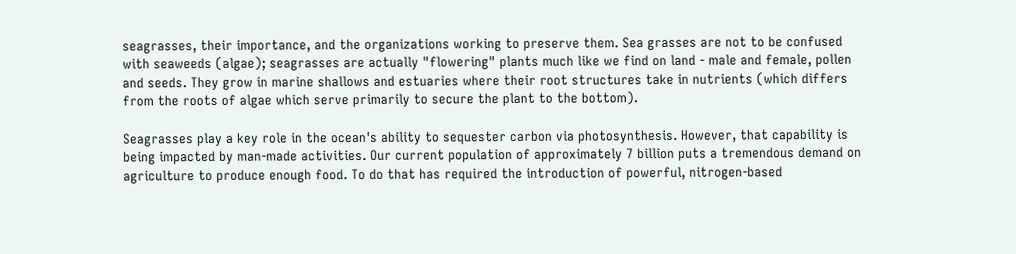seagrasses, their importance, and the organizations working to preserve them. Sea grasses are not to be confused with seaweeds (algae); seagrasses are actually "flowering" plants much like we find on land - male and female, pollen and seeds. They grow in marine shallows and estuaries where their root structures take in nutrients (which differs from the roots of algae which serve primarily to secure the plant to the bottom).

Seagrasses play a key role in the ocean's ability to sequester carbon via photosynthesis. However, that capability is being impacted by man-made activities. Our current population of approximately 7 billion puts a tremendous demand on agriculture to produce enough food. To do that has required the introduction of powerful, nitrogen-based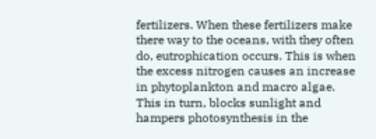fertilizers. When these fertilizers make there way to the oceans, with they often do, eutrophication occurs. This is when the excess nitrogen causes an increase in phytoplankton and macro algae. This in turn, blocks sunlight and hampers photosynthesis in the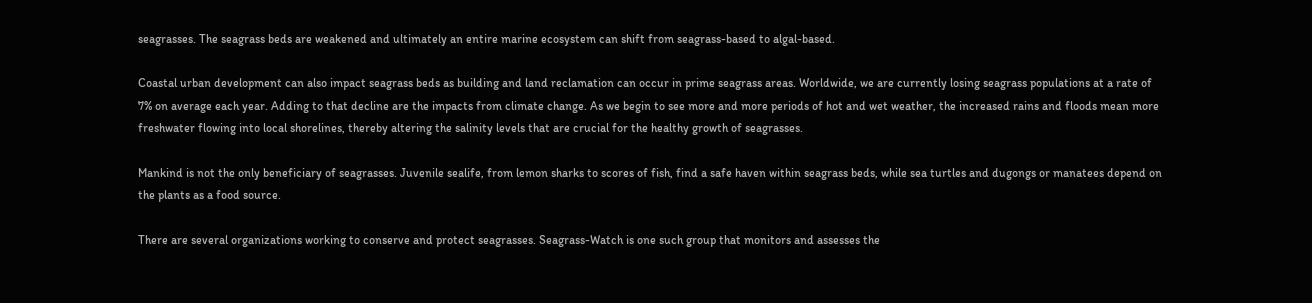seagrasses. The seagrass beds are weakened and ultimately an entire marine ecosystem can shift from seagrass-based to algal-based.

Coastal urban development can also impact seagrass beds as building and land reclamation can occur in prime seagrass areas. Worldwide, we are currently losing seagrass populations at a rate of 7% on average each year. Adding to that decline are the impacts from climate change. As we begin to see more and more periods of hot and wet weather, the increased rains and floods mean more freshwater flowing into local shorelines, thereby altering the salinity levels that are crucial for the healthy growth of seagrasses.

Mankind is not the only beneficiary of seagrasses. Juvenile sealife, from lemon sharks to scores of fish, find a safe haven within seagrass beds, while sea turtles and dugongs or manatees depend on the plants as a food source.

There are several organizations working to conserve and protect seagrasses. Seagrass-Watch is one such group that monitors and assesses the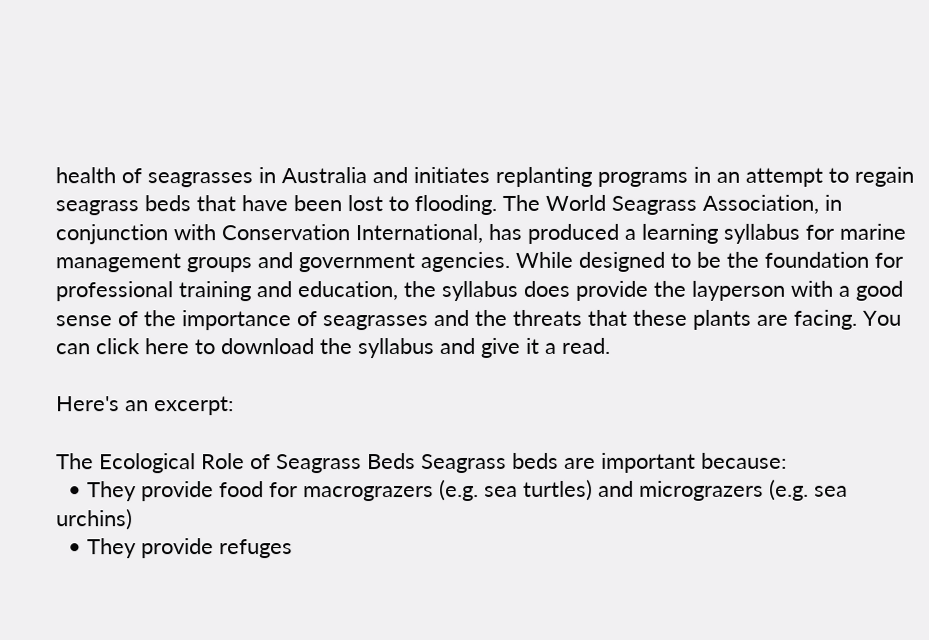health of seagrasses in Australia and initiates replanting programs in an attempt to regain seagrass beds that have been lost to flooding. The World Seagrass Association, in conjunction with Conservation International, has produced a learning syllabus for marine management groups and government agencies. While designed to be the foundation for professional training and education, the syllabus does provide the layperson with a good sense of the importance of seagrasses and the threats that these plants are facing. You can click here to download the syllabus and give it a read.

Here's an excerpt:

The Ecological Role of Seagrass Beds Seagrass beds are important because:
  • They provide food for macrograzers (e.g. sea turtles) and micrograzers (e.g. sea urchins)
  • They provide refuges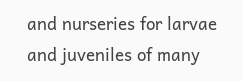and nurseries for larvae and juveniles of many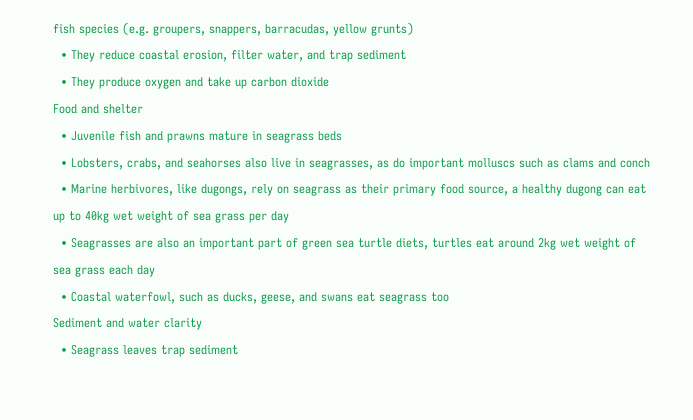fish species (e.g. groupers, snappers, barracudas, yellow grunts)
  • They reduce coastal erosion, filter water, and trap sediment
  • They produce oxygen and take up carbon dioxide
Food and shelter
  • Juvenile fish and prawns mature in seagrass beds
  • Lobsters, crabs, and seahorses also live in seagrasses, as do important molluscs such as clams and conch
  • Marine herbivores, like dugongs, rely on seagrass as their primary food source, a healthy dugong can eat up to 40kg wet weight of sea grass per day
  • Seagrasses are also an important part of green sea turtle diets, turtles eat around 2kg wet weight of sea grass each day
  • Coastal waterfowl, such as ducks, geese, and swans eat seagrass too
Sediment and water clarity
  • Seagrass leaves trap sediment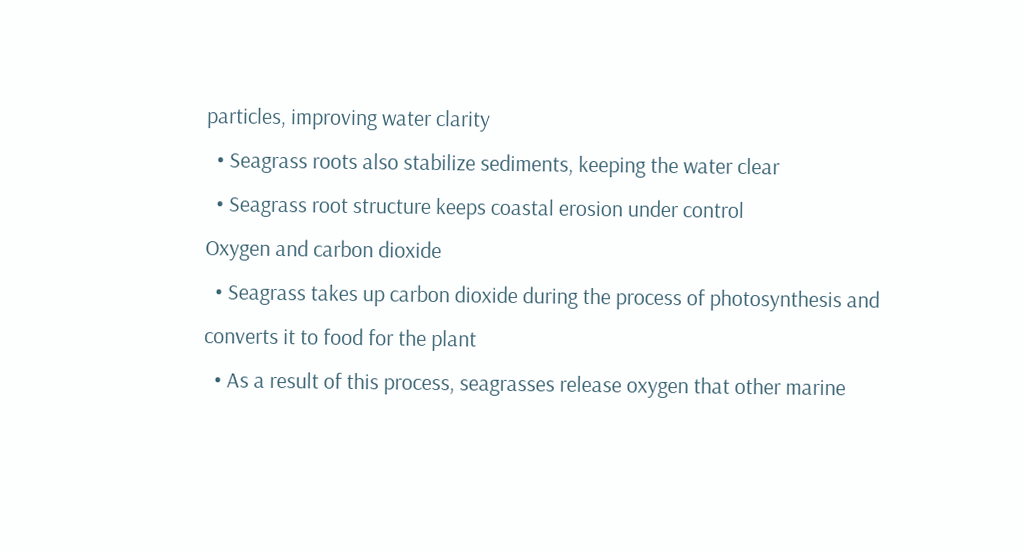particles, improving water clarity
  • Seagrass roots also stabilize sediments, keeping the water clear
  • Seagrass root structure keeps coastal erosion under control
Oxygen and carbon dioxide
  • Seagrass takes up carbon dioxide during the process of photosynthesis and converts it to food for the plant
  • As a result of this process, seagrasses release oxygen that other marine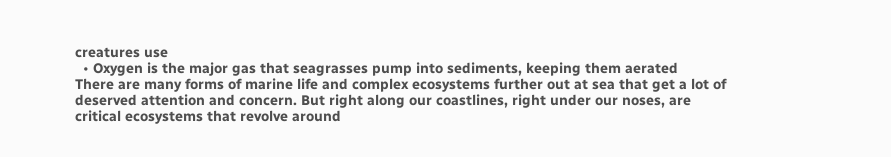creatures use
  • Oxygen is the major gas that seagrasses pump into sediments, keeping them aerated
There are many forms of marine life and complex ecosystems further out at sea that get a lot of deserved attention and concern. But right along our coastlines, right under our noses, are critical ecosystems that revolve around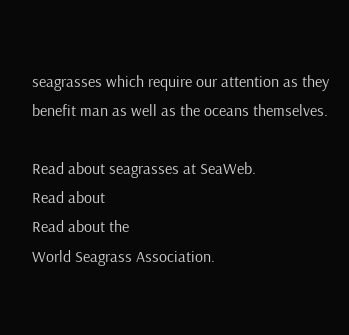seagrasses which require our attention as they benefit man as well as the oceans themselves.

Read about seagrasses at SeaWeb.
Read about
Read about the
World Seagrass Association.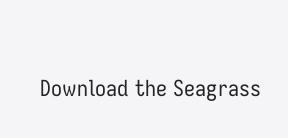Download the Seagrass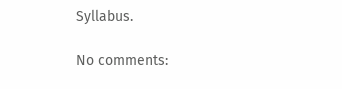Syllabus.

No comments: